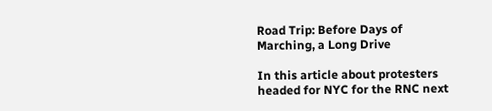Road Trip: Before Days of Marching, a Long Drive

In this article about protesters headed for NYC for the RNC next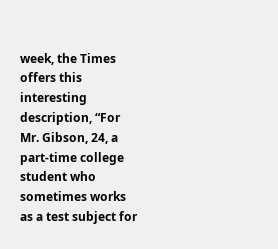week, the Times offers this interesting description, “For Mr. Gibson, 24, a part-time college student who sometimes works as a test subject for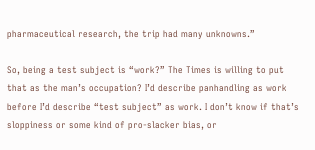pharmaceutical research, the trip had many unknowns.”

So, being a test subject is “work?” The Times is willing to put that as the man’s occupation? I’d describe panhandling as work before I’d describe “test subject” as work. I don’t know if that’s sloppiness or some kind of pro-slacker bias, or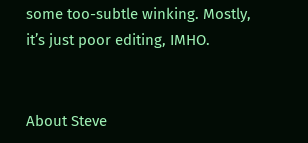some too-subtle winking. Mostly, it’s just poor editing, IMHO.


About Steve